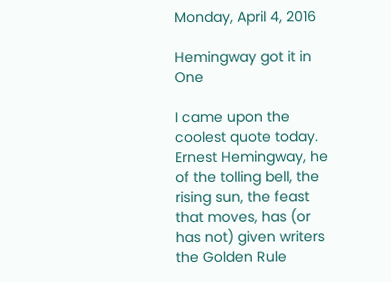Monday, April 4, 2016

Hemingway got it in One

I came upon the coolest quote today. Ernest Hemingway, he of the tolling bell, the rising sun, the feast that moves, has (or has not) given writers the Golden Rule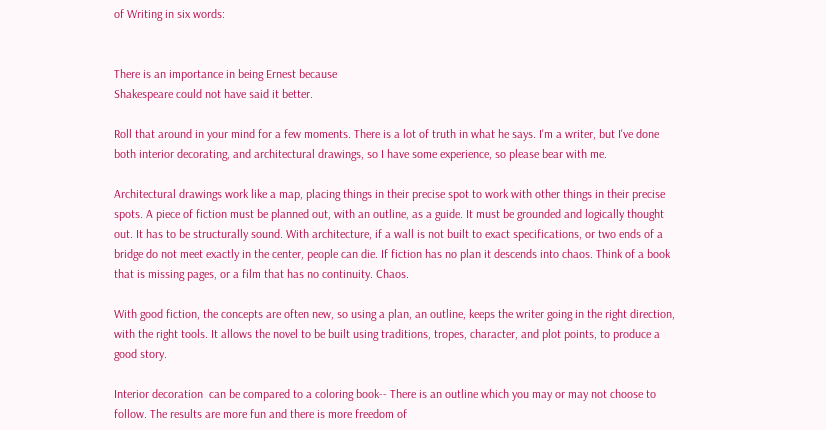of Writing in six words:


There is an importance in being Ernest because
Shakespeare could not have said it better.

Roll that around in your mind for a few moments. There is a lot of truth in what he says. I'm a writer, but I've done both interior decorating, and architectural drawings, so I have some experience, so please bear with me.

Architectural drawings work like a map, placing things in their precise spot to work with other things in their precise spots. A piece of fiction must be planned out, with an outline, as a guide. It must be grounded and logically thought out. It has to be structurally sound. With architecture, if a wall is not built to exact specifications, or two ends of a bridge do not meet exactly in the center, people can die. If fiction has no plan it descends into chaos. Think of a book that is missing pages, or a film that has no continuity. Chaos.

With good fiction, the concepts are often new, so using a plan, an outline, keeps the writer going in the right direction, with the right tools. It allows the novel to be built using traditions, tropes, character, and plot points, to produce a good story.

Interior decoration  can be compared to a coloring book-- There is an outline which you may or may not choose to follow. The results are more fun and there is more freedom of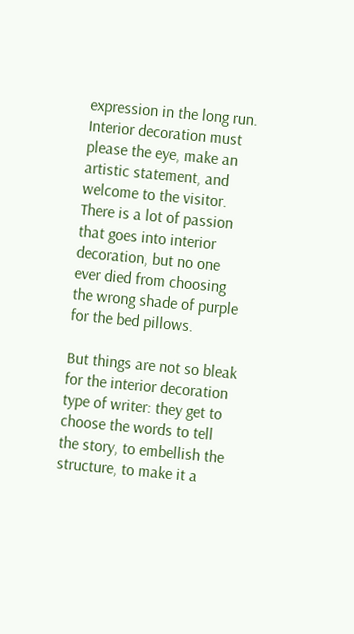expression in the long run. Interior decoration must please the eye, make an artistic statement, and welcome to the visitor. There is a lot of passion that goes into interior decoration, but no one ever died from choosing the wrong shade of purple for the bed pillows.

But things are not so bleak for the interior decoration type of writer: they get to choose the words to tell the story, to embellish the structure, to make it a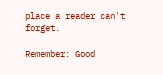place a reader can't forget.

Remember: Good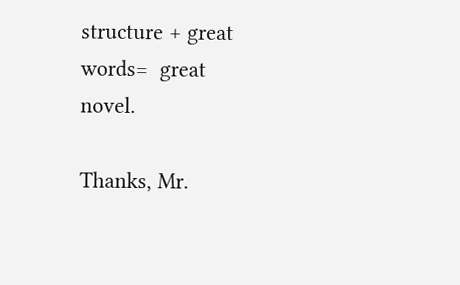structure + great words=  great novel.

Thanks, Mr.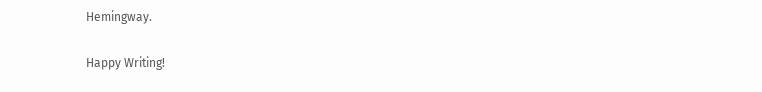Hemingway.

Happy Writing!